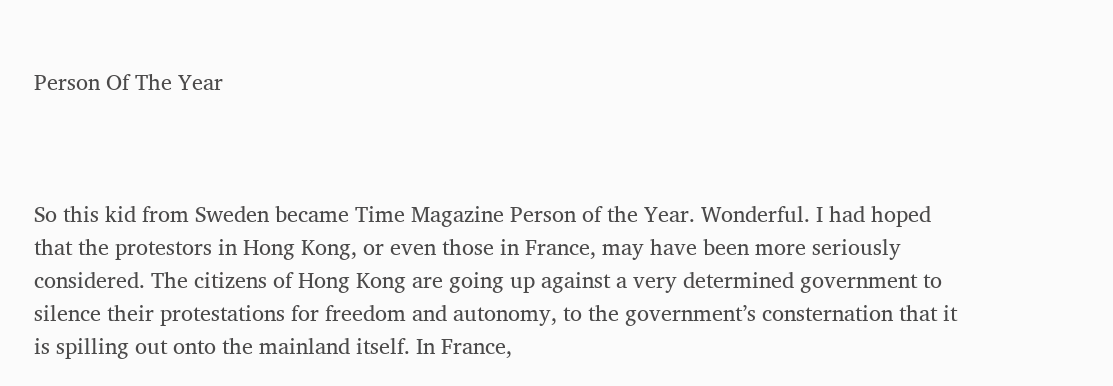Person Of The Year



So this kid from Sweden became Time Magazine Person of the Year. Wonderful. I had hoped that the protestors in Hong Kong, or even those in France, may have been more seriously considered. The citizens of Hong Kong are going up against a very determined government to silence their protestations for freedom and autonomy, to the government’s consternation that it is spilling out onto the mainland itself. In France,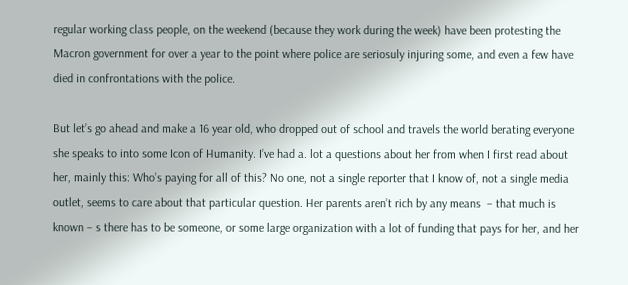regular working class people, on the weekend (because they work during the week) have been protesting the Macron government for over a year to the point where police are seriosuly injuring some, and even a few have died in confrontations with the police.

But let’s go ahead and make a 16 year old, who dropped out of school and travels the world berating everyone she speaks to into some Icon of Humanity. I’ve had a. lot a questions about her from when I first read about her, mainly this: Who’s paying for all of this? No one, not a single reporter that I know of, not a single media outlet, seems to care about that particular question. Her parents aren’t rich by any means  – that much is known – s there has to be someone, or some large organization with a lot of funding that pays for her, and her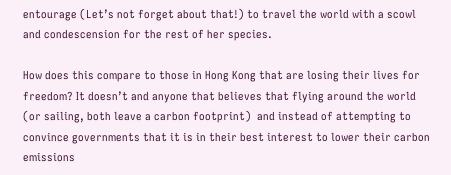entourage (Let’s not forget about that!) to travel the world with a scowl and condescension for the rest of her species.

How does this compare to those in Hong Kong that are losing their lives for freedom? It doesn’t and anyone that believes that flying around the world (or sailing, both leave a carbon footprint)  and instead of attempting to convince governments that it is in their best interest to lower their carbon emissions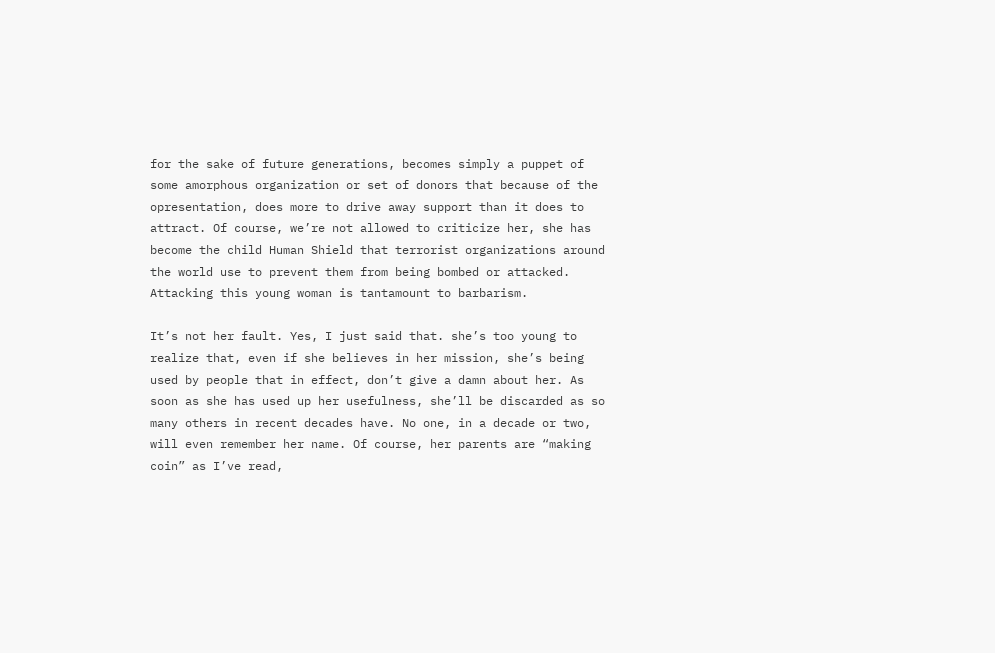for the sake of future generations, becomes simply a puppet of some amorphous organization or set of donors that because of the opresentation, does more to drive away support than it does to attract. Of course, we’re not allowed to criticize her, she has become the child Human Shield that terrorist organizations around the world use to prevent them from being bombed or attacked. Attacking this young woman is tantamount to barbarism.

It’s not her fault. Yes, I just said that. she’s too young to realize that, even if she believes in her mission, she’s being used by people that in effect, don’t give a damn about her. As soon as she has used up her usefulness, she’ll be discarded as so many others in recent decades have. No one, in a decade or two, will even remember her name. Of course, her parents are “making coin” as I’ve read,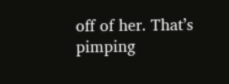off of her. That’s pimping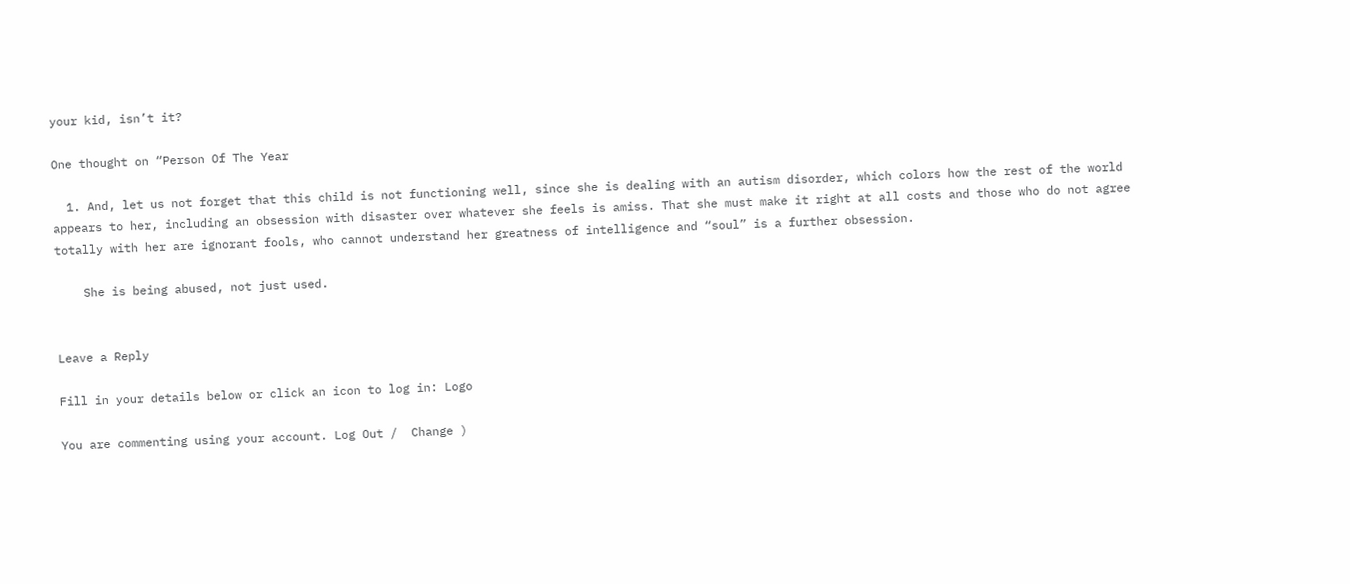your kid, isn’t it?

One thought on “Person Of The Year

  1. And, let us not forget that this child is not functioning well, since she is dealing with an autism disorder, which colors how the rest of the world appears to her, including an obsession with disaster over whatever she feels is amiss. That she must make it right at all costs and those who do not agree totally with her are ignorant fools, who cannot understand her greatness of intelligence and “soul” is a further obsession.

    She is being abused, not just used.


Leave a Reply

Fill in your details below or click an icon to log in: Logo

You are commenting using your account. Log Out /  Change )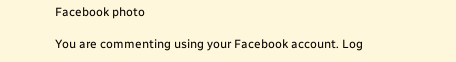Facebook photo

You are commenting using your Facebook account. Log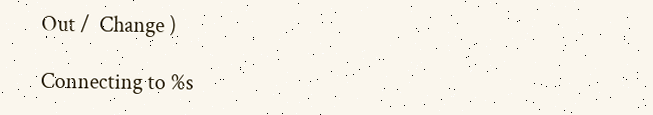Out /  Change )

Connecting to %s